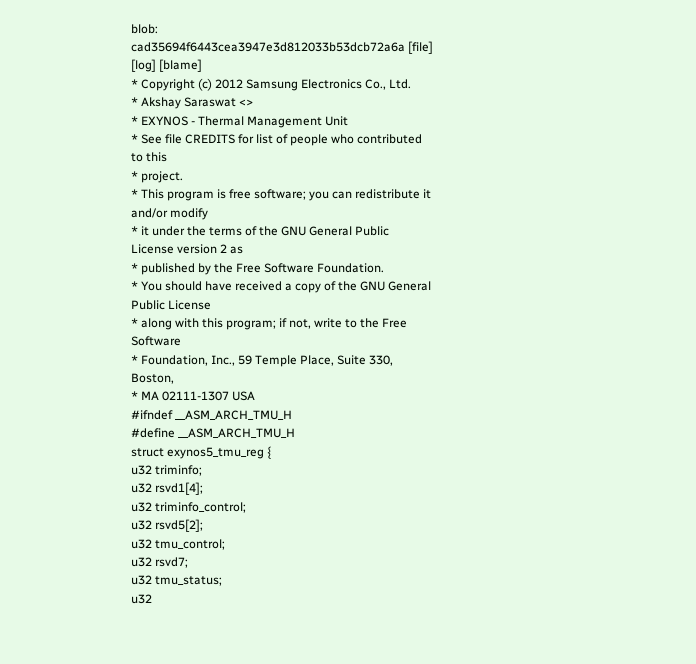blob: cad35694f6443cea3947e3d812033b53dcb72a6a [file] [log] [blame]
* Copyright (c) 2012 Samsung Electronics Co., Ltd.
* Akshay Saraswat <>
* EXYNOS - Thermal Management Unit
* See file CREDITS for list of people who contributed to this
* project.
* This program is free software; you can redistribute it and/or modify
* it under the terms of the GNU General Public License version 2 as
* published by the Free Software Foundation.
* You should have received a copy of the GNU General Public License
* along with this program; if not, write to the Free Software
* Foundation, Inc., 59 Temple Place, Suite 330, Boston,
* MA 02111-1307 USA
#ifndef __ASM_ARCH_TMU_H
#define __ASM_ARCH_TMU_H
struct exynos5_tmu_reg {
u32 triminfo;
u32 rsvd1[4];
u32 triminfo_control;
u32 rsvd5[2];
u32 tmu_control;
u32 rsvd7;
u32 tmu_status;
u32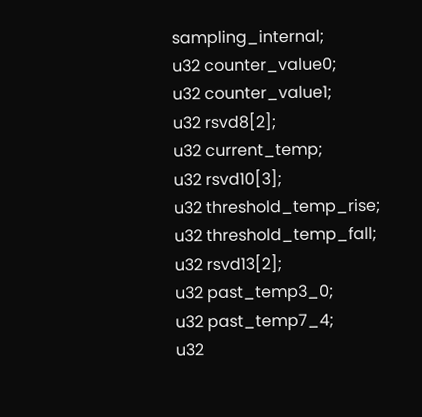sampling_internal;
u32 counter_value0;
u32 counter_value1;
u32 rsvd8[2];
u32 current_temp;
u32 rsvd10[3];
u32 threshold_temp_rise;
u32 threshold_temp_fall;
u32 rsvd13[2];
u32 past_temp3_0;
u32 past_temp7_4;
u32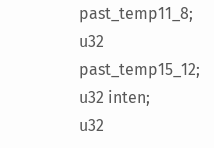past_temp11_8;
u32 past_temp15_12;
u32 inten;
u32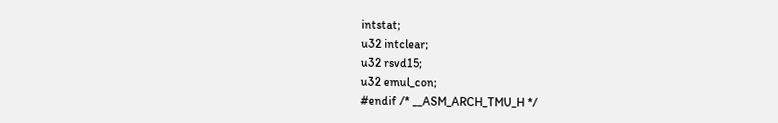intstat;
u32 intclear;
u32 rsvd15;
u32 emul_con;
#endif /* __ASM_ARCH_TMU_H */